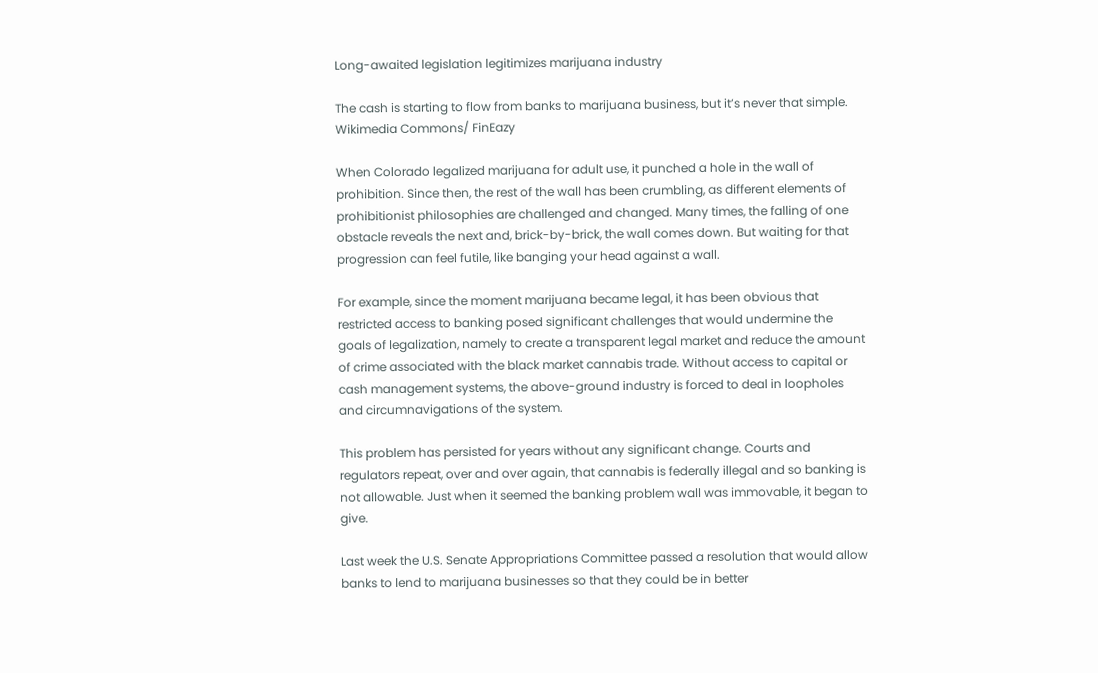Long-awaited legislation legitimizes marijuana industry

The cash is starting to flow from banks to marijuana business, but it’s never that simple.
Wikimedia Commons/ FinEazy

When Colorado legalized marijuana for adult use, it punched a hole in the wall of prohibition. Since then, the rest of the wall has been crumbling, as different elements of prohibitionist philosophies are challenged and changed. Many times, the falling of one obstacle reveals the next and, brick-by-brick, the wall comes down. But waiting for that progression can feel futile, like banging your head against a wall.

For example, since the moment marijuana became legal, it has been obvious that restricted access to banking posed significant challenges that would undermine the goals of legalization, namely to create a transparent legal market and reduce the amount of crime associated with the black market cannabis trade. Without access to capital or cash management systems, the above-ground industry is forced to deal in loopholes and circumnavigations of the system.

This problem has persisted for years without any significant change. Courts and regulators repeat, over and over again, that cannabis is federally illegal and so banking is not allowable. Just when it seemed the banking problem wall was immovable, it began to give.

Last week the U.S. Senate Appropriations Committee passed a resolution that would allow banks to lend to marijuana businesses so that they could be in better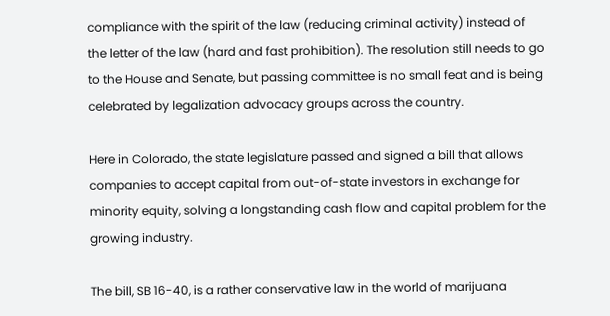compliance with the spirit of the law (reducing criminal activity) instead of the letter of the law (hard and fast prohibition). The resolution still needs to go to the House and Senate, but passing committee is no small feat and is being celebrated by legalization advocacy groups across the country.

Here in Colorado, the state legislature passed and signed a bill that allows companies to accept capital from out-of-state investors in exchange for minority equity, solving a longstanding cash flow and capital problem for the growing industry.

The bill, SB 16-40, is a rather conservative law in the world of marijuana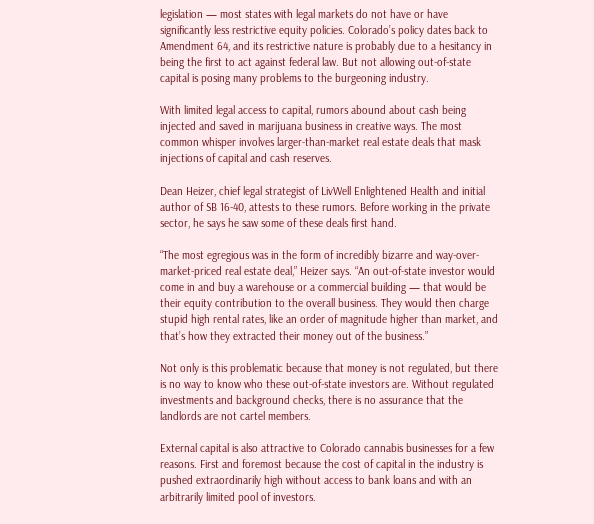legislation — most states with legal markets do not have or have significantly less restrictive equity policies. Colorado’s policy dates back to Amendment 64, and its restrictive nature is probably due to a hesitancy in being the first to act against federal law. But not allowing out-of-state capital is posing many problems to the burgeoning industry.

With limited legal access to capital, rumors abound about cash being injected and saved in marijuana business in creative ways. The most common whisper involves larger-than-market real estate deals that mask injections of capital and cash reserves.

Dean Heizer, chief legal strategist of LivWell Enlightened Health and initial author of SB 16-40, attests to these rumors. Before working in the private sector, he says he saw some of these deals first hand.

“The most egregious was in the form of incredibly bizarre and way-over-market-priced real estate deal,” Heizer says. “An out-of-state investor would come in and buy a warehouse or a commercial building — that would be their equity contribution to the overall business. They would then charge stupid high rental rates, like an order of magnitude higher than market, and that’s how they extracted their money out of the business.”

Not only is this problematic because that money is not regulated, but there is no way to know who these out-of-state investors are. Without regulated investments and background checks, there is no assurance that the landlords are not cartel members.

External capital is also attractive to Colorado cannabis businesses for a few reasons. First and foremost because the cost of capital in the industry is pushed extraordinarily high without access to bank loans and with an arbitrarily limited pool of investors.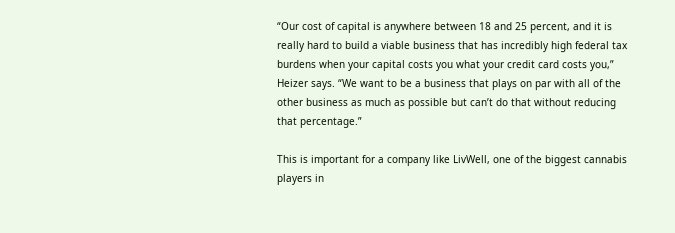“Our cost of capital is anywhere between 18 and 25 percent, and it is really hard to build a viable business that has incredibly high federal tax burdens when your capital costs you what your credit card costs you,” Heizer says. “We want to be a business that plays on par with all of the other business as much as possible but can’t do that without reducing that percentage.”

This is important for a company like LivWell, one of the biggest cannabis players in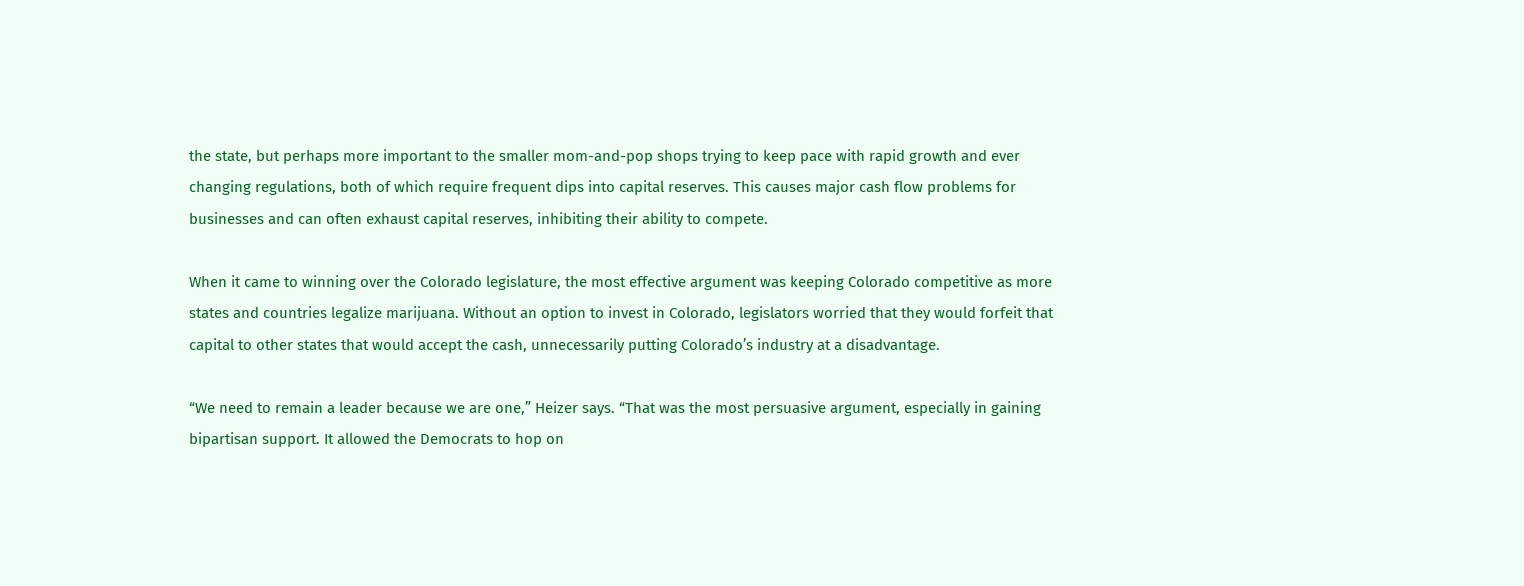the state, but perhaps more important to the smaller mom-and-pop shops trying to keep pace with rapid growth and ever changing regulations, both of which require frequent dips into capital reserves. This causes major cash flow problems for businesses and can often exhaust capital reserves, inhibiting their ability to compete.

When it came to winning over the Colorado legislature, the most effective argument was keeping Colorado competitive as more states and countries legalize marijuana. Without an option to invest in Colorado, legislators worried that they would forfeit that capital to other states that would accept the cash, unnecessarily putting Colorado’s industry at a disadvantage.

“We need to remain a leader because we are one,” Heizer says. “That was the most persuasive argument, especially in gaining bipartisan support. It allowed the Democrats to hop on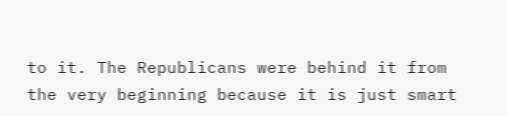to it. The Republicans were behind it from the very beginning because it is just smart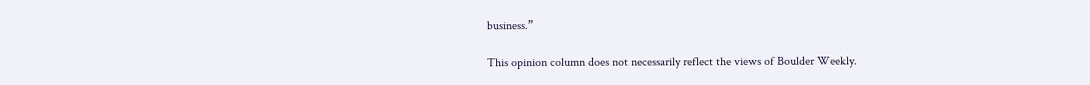business.”

This opinion column does not necessarily reflect the views of Boulder Weekly.